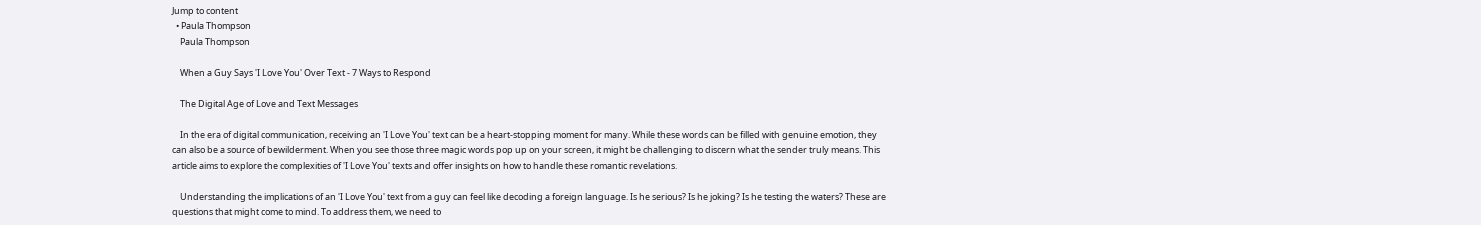Jump to content
  • Paula Thompson
    Paula Thompson

    When a Guy Says 'I Love You' Over Text - 7 Ways to Respond

    The Digital Age of Love and Text Messages

    In the era of digital communication, receiving an 'I Love You' text can be a heart-stopping moment for many. While these words can be filled with genuine emotion, they can also be a source of bewilderment. When you see those three magic words pop up on your screen, it might be challenging to discern what the sender truly means. This article aims to explore the complexities of 'I Love You' texts and offer insights on how to handle these romantic revelations.

    Understanding the implications of an 'I Love You' text from a guy can feel like decoding a foreign language. Is he serious? Is he joking? Is he testing the waters? These are questions that might come to mind. To address them, we need to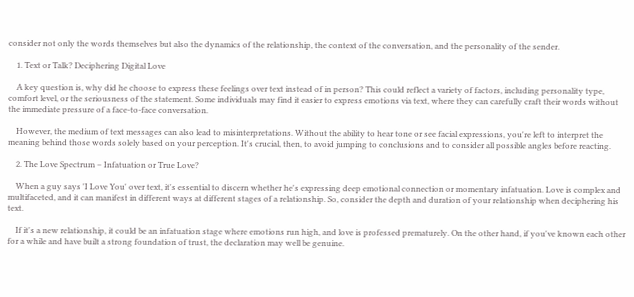consider not only the words themselves but also the dynamics of the relationship, the context of the conversation, and the personality of the sender.

    1. Text or Talk? Deciphering Digital Love

    A key question is, why did he choose to express these feelings over text instead of in person? This could reflect a variety of factors, including personality type, comfort level, or the seriousness of the statement. Some individuals may find it easier to express emotions via text, where they can carefully craft their words without the immediate pressure of a face-to-face conversation.

    However, the medium of text messages can also lead to misinterpretations. Without the ability to hear tone or see facial expressions, you're left to interpret the meaning behind those words solely based on your perception. It's crucial, then, to avoid jumping to conclusions and to consider all possible angles before reacting.

    2. The Love Spectrum – Infatuation or True Love?

    When a guy says 'I Love You' over text, it's essential to discern whether he's expressing deep emotional connection or momentary infatuation. Love is complex and multifaceted, and it can manifest in different ways at different stages of a relationship. So, consider the depth and duration of your relationship when deciphering his text.

    If it's a new relationship, it could be an infatuation stage where emotions run high, and love is professed prematurely. On the other hand, if you've known each other for a while and have built a strong foundation of trust, the declaration may well be genuine.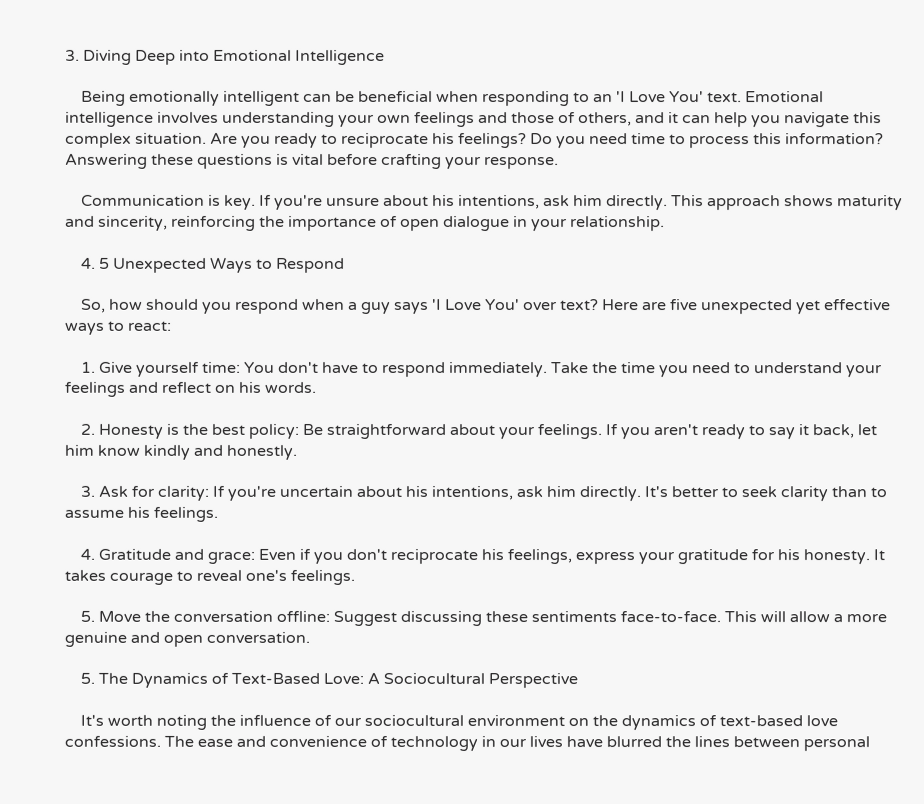3. Diving Deep into Emotional Intelligence

    Being emotionally intelligent can be beneficial when responding to an 'I Love You' text. Emotional intelligence involves understanding your own feelings and those of others, and it can help you navigate this complex situation. Are you ready to reciprocate his feelings? Do you need time to process this information? Answering these questions is vital before crafting your response.

    Communication is key. If you're unsure about his intentions, ask him directly. This approach shows maturity and sincerity, reinforcing the importance of open dialogue in your relationship.

    4. 5 Unexpected Ways to Respond

    So, how should you respond when a guy says 'I Love You' over text? Here are five unexpected yet effective ways to react:

    1. Give yourself time: You don't have to respond immediately. Take the time you need to understand your feelings and reflect on his words.

    2. Honesty is the best policy: Be straightforward about your feelings. If you aren't ready to say it back, let him know kindly and honestly.

    3. Ask for clarity: If you're uncertain about his intentions, ask him directly. It's better to seek clarity than to assume his feelings.

    4. Gratitude and grace: Even if you don't reciprocate his feelings, express your gratitude for his honesty. It takes courage to reveal one's feelings.

    5. Move the conversation offline: Suggest discussing these sentiments face-to-face. This will allow a more genuine and open conversation.

    5. The Dynamics of Text-Based Love: A Sociocultural Perspective

    It's worth noting the influence of our sociocultural environment on the dynamics of text-based love confessions. The ease and convenience of technology in our lives have blurred the lines between personal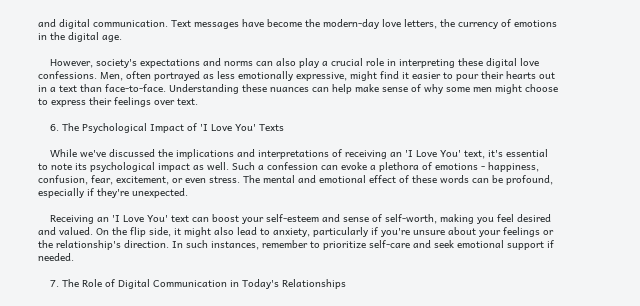and digital communication. Text messages have become the modern-day love letters, the currency of emotions in the digital age.

    However, society's expectations and norms can also play a crucial role in interpreting these digital love confessions. Men, often portrayed as less emotionally expressive, might find it easier to pour their hearts out in a text than face-to-face. Understanding these nuances can help make sense of why some men might choose to express their feelings over text.

    6. The Psychological Impact of 'I Love You' Texts

    While we've discussed the implications and interpretations of receiving an 'I Love You' text, it's essential to note its psychological impact as well. Such a confession can evoke a plethora of emotions - happiness, confusion, fear, excitement, or even stress. The mental and emotional effect of these words can be profound, especially if they're unexpected.

    Receiving an 'I Love You' text can boost your self-esteem and sense of self-worth, making you feel desired and valued. On the flip side, it might also lead to anxiety, particularly if you're unsure about your feelings or the relationship's direction. In such instances, remember to prioritize self-care and seek emotional support if needed.

    7. The Role of Digital Communication in Today's Relationships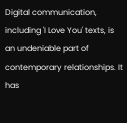Digital communication, including 'I Love You' texts, is an undeniable part of contemporary relationships. It has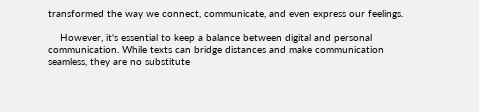transformed the way we connect, communicate, and even express our feelings.

    However, it's essential to keep a balance between digital and personal communication. While texts can bridge distances and make communication seamless, they are no substitute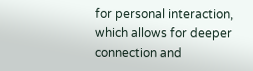for personal interaction, which allows for deeper connection and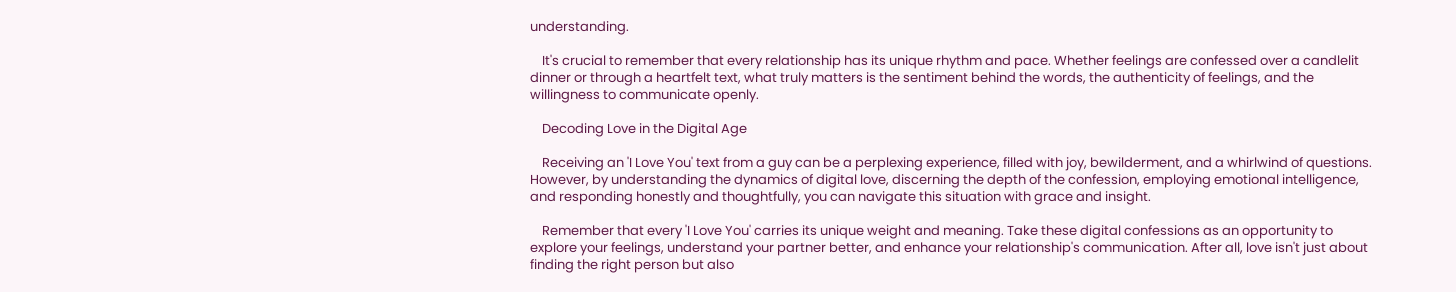understanding.

    It's crucial to remember that every relationship has its unique rhythm and pace. Whether feelings are confessed over a candlelit dinner or through a heartfelt text, what truly matters is the sentiment behind the words, the authenticity of feelings, and the willingness to communicate openly.

    Decoding Love in the Digital Age

    Receiving an 'I Love You' text from a guy can be a perplexing experience, filled with joy, bewilderment, and a whirlwind of questions. However, by understanding the dynamics of digital love, discerning the depth of the confession, employing emotional intelligence, and responding honestly and thoughtfully, you can navigate this situation with grace and insight.

    Remember that every 'I Love You' carries its unique weight and meaning. Take these digital confessions as an opportunity to explore your feelings, understand your partner better, and enhance your relationship's communication. After all, love isn't just about finding the right person but also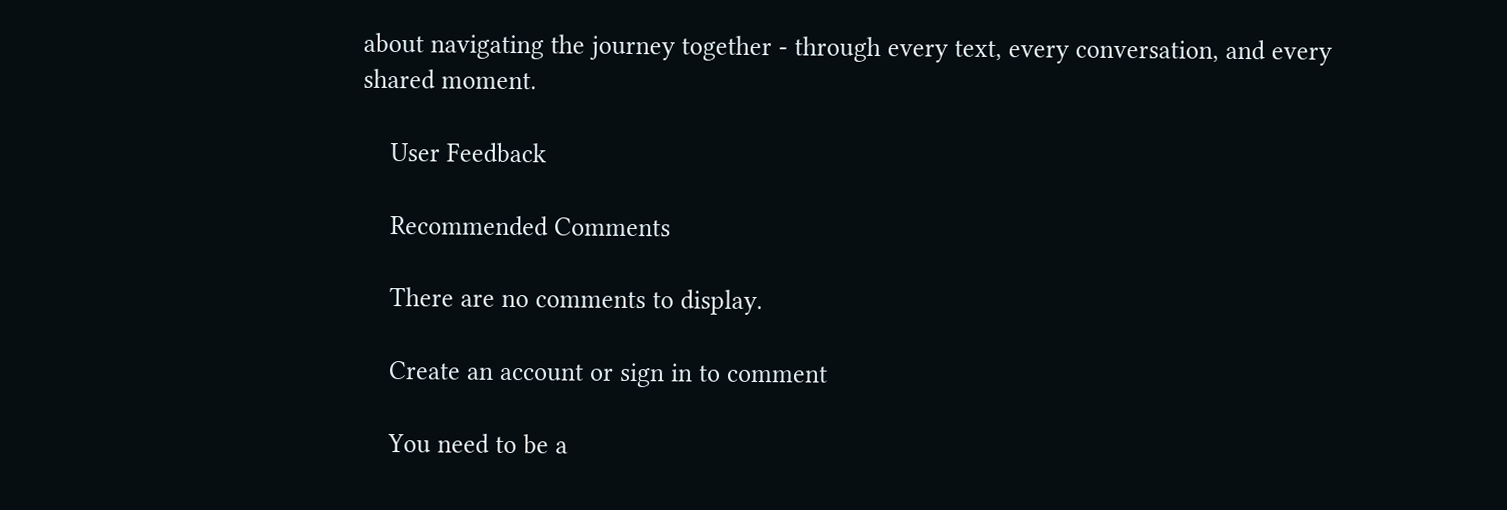about navigating the journey together - through every text, every conversation, and every shared moment.

    User Feedback

    Recommended Comments

    There are no comments to display.

    Create an account or sign in to comment

    You need to be a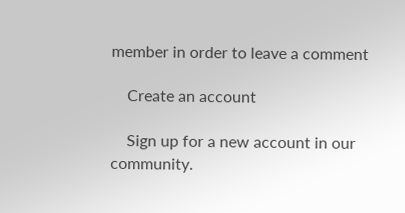member in order to leave a comment

    Create an account

    Sign up for a new account in our community.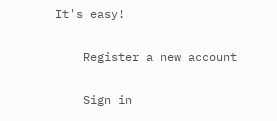It's easy!

    Register a new account

    Sign in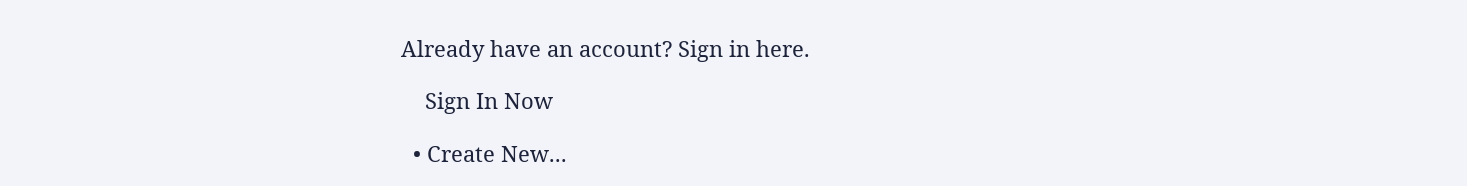Already have an account? Sign in here.

    Sign In Now

  • Create New...